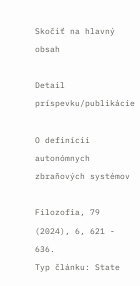Skočiť na hlavný obsah

Detail príspevku/publikácie

O definícii autonómnych zbraňových systémov

Filozofia, 79 (2024), 6, 621 - 636.
Typ článku: State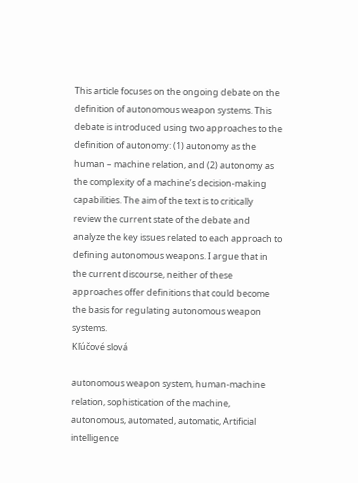This article focuses on the ongoing debate on the definition of autonomous weapon systems. This debate is introduced using two approaches to the definition of autonomy: (1) autonomy as the human – machine relation, and (2) autonomy as the complexity of a machine’s decision-making capabilities. The aim of the text is to critically review the current state of the debate and analyze the key issues related to each approach to defining autonomous weapons. I argue that in the current discourse, neither of these approaches offer definitions that could become the basis for regulating autonomous weapon systems.
Kľúčové slová

autonomous weapon system, human-machine relation, sophistication of the machine, autonomous, automated, automatic, Artificial intelligence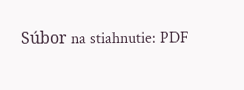Súbor na stiahnutie: PDF